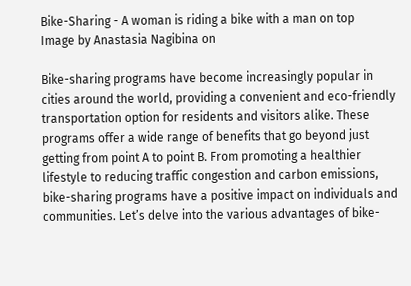Bike-Sharing - A woman is riding a bike with a man on top
Image by Anastasia Nagibina on

Bike-sharing programs have become increasingly popular in cities around the world, providing a convenient and eco-friendly transportation option for residents and visitors alike. These programs offer a wide range of benefits that go beyond just getting from point A to point B. From promoting a healthier lifestyle to reducing traffic congestion and carbon emissions, bike-sharing programs have a positive impact on individuals and communities. Let’s delve into the various advantages of bike-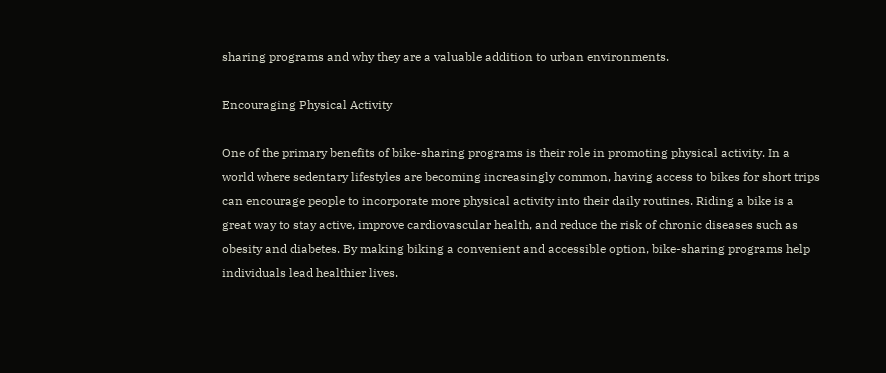sharing programs and why they are a valuable addition to urban environments.

Encouraging Physical Activity

One of the primary benefits of bike-sharing programs is their role in promoting physical activity. In a world where sedentary lifestyles are becoming increasingly common, having access to bikes for short trips can encourage people to incorporate more physical activity into their daily routines. Riding a bike is a great way to stay active, improve cardiovascular health, and reduce the risk of chronic diseases such as obesity and diabetes. By making biking a convenient and accessible option, bike-sharing programs help individuals lead healthier lives.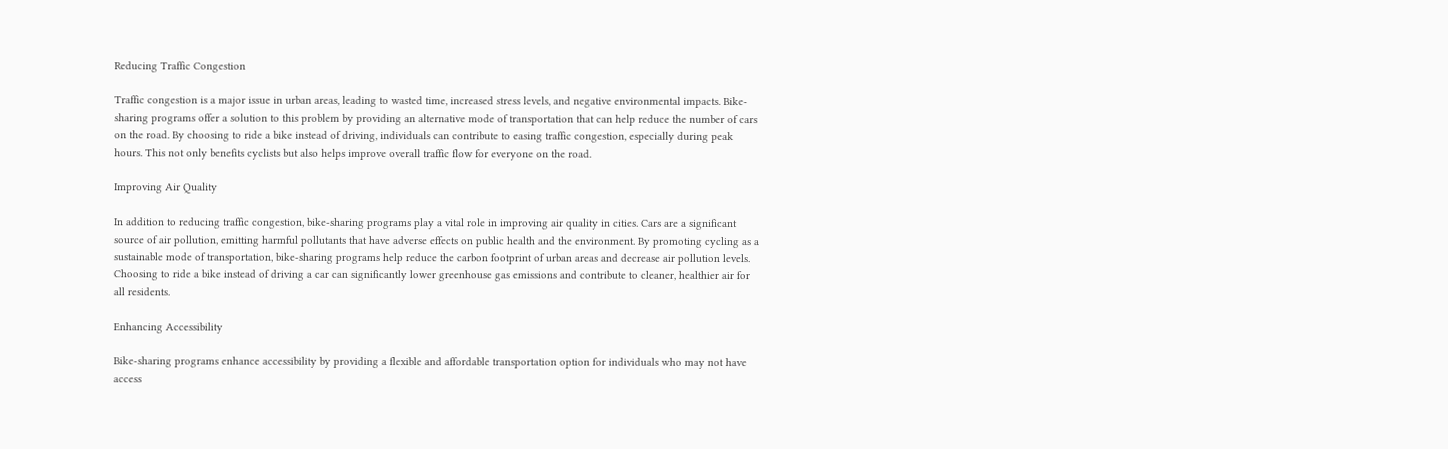Reducing Traffic Congestion

Traffic congestion is a major issue in urban areas, leading to wasted time, increased stress levels, and negative environmental impacts. Bike-sharing programs offer a solution to this problem by providing an alternative mode of transportation that can help reduce the number of cars on the road. By choosing to ride a bike instead of driving, individuals can contribute to easing traffic congestion, especially during peak hours. This not only benefits cyclists but also helps improve overall traffic flow for everyone on the road.

Improving Air Quality

In addition to reducing traffic congestion, bike-sharing programs play a vital role in improving air quality in cities. Cars are a significant source of air pollution, emitting harmful pollutants that have adverse effects on public health and the environment. By promoting cycling as a sustainable mode of transportation, bike-sharing programs help reduce the carbon footprint of urban areas and decrease air pollution levels. Choosing to ride a bike instead of driving a car can significantly lower greenhouse gas emissions and contribute to cleaner, healthier air for all residents.

Enhancing Accessibility

Bike-sharing programs enhance accessibility by providing a flexible and affordable transportation option for individuals who may not have access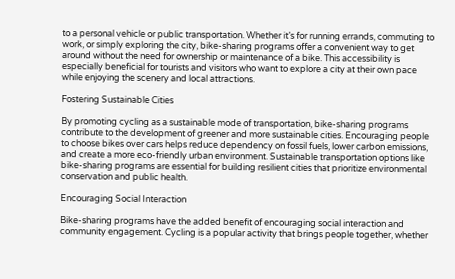to a personal vehicle or public transportation. Whether it’s for running errands, commuting to work, or simply exploring the city, bike-sharing programs offer a convenient way to get around without the need for ownership or maintenance of a bike. This accessibility is especially beneficial for tourists and visitors who want to explore a city at their own pace while enjoying the scenery and local attractions.

Fostering Sustainable Cities

By promoting cycling as a sustainable mode of transportation, bike-sharing programs contribute to the development of greener and more sustainable cities. Encouraging people to choose bikes over cars helps reduce dependency on fossil fuels, lower carbon emissions, and create a more eco-friendly urban environment. Sustainable transportation options like bike-sharing programs are essential for building resilient cities that prioritize environmental conservation and public health.

Encouraging Social Interaction

Bike-sharing programs have the added benefit of encouraging social interaction and community engagement. Cycling is a popular activity that brings people together, whether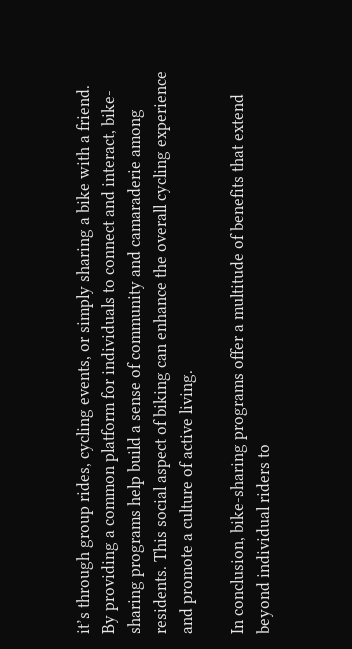it’s through group rides, cycling events, or simply sharing a bike with a friend. By providing a common platform for individuals to connect and interact, bike-sharing programs help build a sense of community and camaraderie among residents. This social aspect of biking can enhance the overall cycling experience and promote a culture of active living.

In conclusion, bike-sharing programs offer a multitude of benefits that extend beyond individual riders to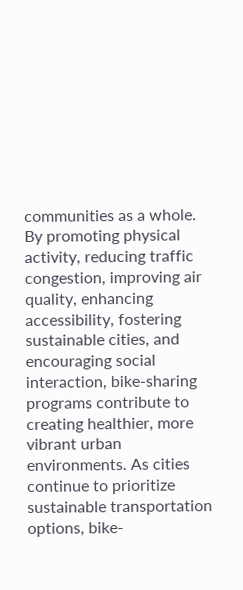communities as a whole. By promoting physical activity, reducing traffic congestion, improving air quality, enhancing accessibility, fostering sustainable cities, and encouraging social interaction, bike-sharing programs contribute to creating healthier, more vibrant urban environments. As cities continue to prioritize sustainable transportation options, bike-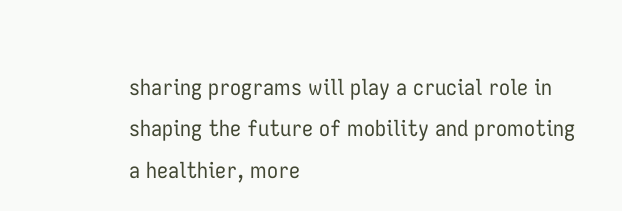sharing programs will play a crucial role in shaping the future of mobility and promoting a healthier, more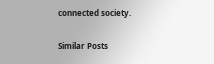connected society.

Similar Posts